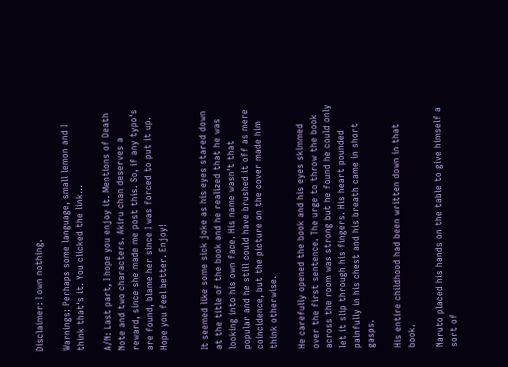Disclaimer: I own nothing.

Warnings: Perhaps some language, small lemon and I think that's it. You clicked the link...

A/N: Last part, I hope you enjoy it. Mentions of Death Note and two characters. Akiru chan deserves a reward, since she made me post this. So, if any typo's are found, blame her since I was forced to put it up. Hope you feel better. Enjoy!


It seemed like some sick joke as his eyes stared down at the title of the book and he realized that he was looking into his own face. His name wasn't that popular and he still could have brushed it off as mere coincidence, but the picture on the cover made him think otherwise.

He carefully opened the book and his eyes skimmed over the first sentence. The urge to throw the book across the room was strong but he found he could only let it slip through his fingers. His heart pounded painfully in his chest and his breath came in short gasps.

His entire childhood had been written down in that book.

Naruto placed his hands on the table to give himself a sort of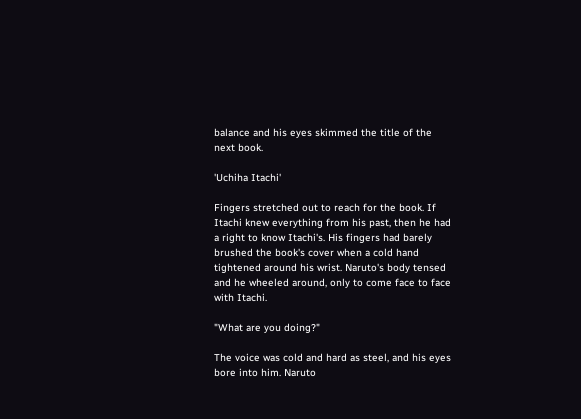balance and his eyes skimmed the title of the next book.

'Uchiha Itachi'

Fingers stretched out to reach for the book. If Itachi knew everything from his past, then he had a right to know Itachi's. His fingers had barely brushed the book's cover when a cold hand tightened around his wrist. Naruto's body tensed and he wheeled around, only to come face to face with Itachi.

"What are you doing?"

The voice was cold and hard as steel, and his eyes bore into him. Naruto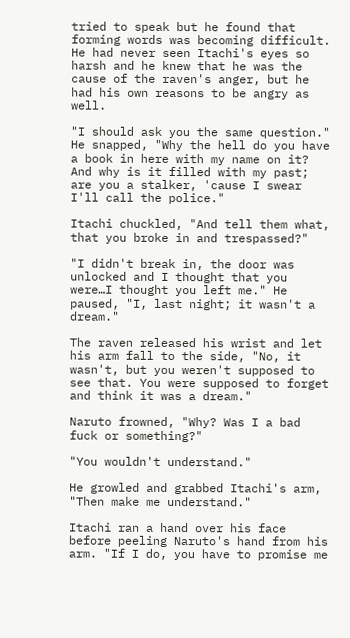tried to speak but he found that forming words was becoming difficult. He had never seen Itachi's eyes so harsh and he knew that he was the cause of the raven's anger, but he had his own reasons to be angry as well.

"I should ask you the same question." He snapped, "Why the hell do you have a book in here with my name on it? And why is it filled with my past; are you a stalker, 'cause I swear I'll call the police."

Itachi chuckled, "And tell them what, that you broke in and trespassed?"

"I didn't break in, the door was unlocked and I thought that you were…I thought you left me." He paused, "I, last night; it wasn't a dream."

The raven released his wrist and let his arm fall to the side, "No, it wasn't, but you weren't supposed to see that. You were supposed to forget and think it was a dream."

Naruto frowned, "Why? Was I a bad fuck or something?"

"You wouldn't understand."

He growled and grabbed Itachi's arm, "Then make me understand."

Itachi ran a hand over his face before peeling Naruto's hand from his arm. "If I do, you have to promise me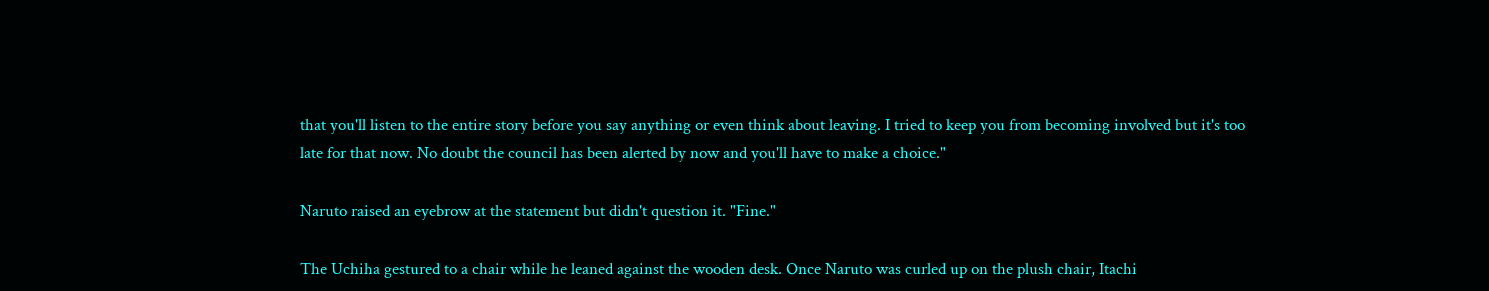that you'll listen to the entire story before you say anything or even think about leaving. I tried to keep you from becoming involved but it's too late for that now. No doubt the council has been alerted by now and you'll have to make a choice."

Naruto raised an eyebrow at the statement but didn't question it. "Fine."

The Uchiha gestured to a chair while he leaned against the wooden desk. Once Naruto was curled up on the plush chair, Itachi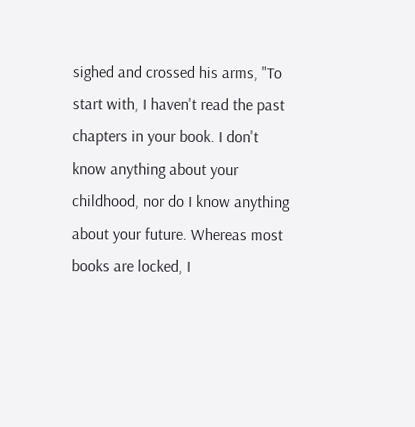sighed and crossed his arms, "To start with, I haven't read the past chapters in your book. I don't know anything about your childhood, nor do I know anything about your future. Whereas most books are locked, I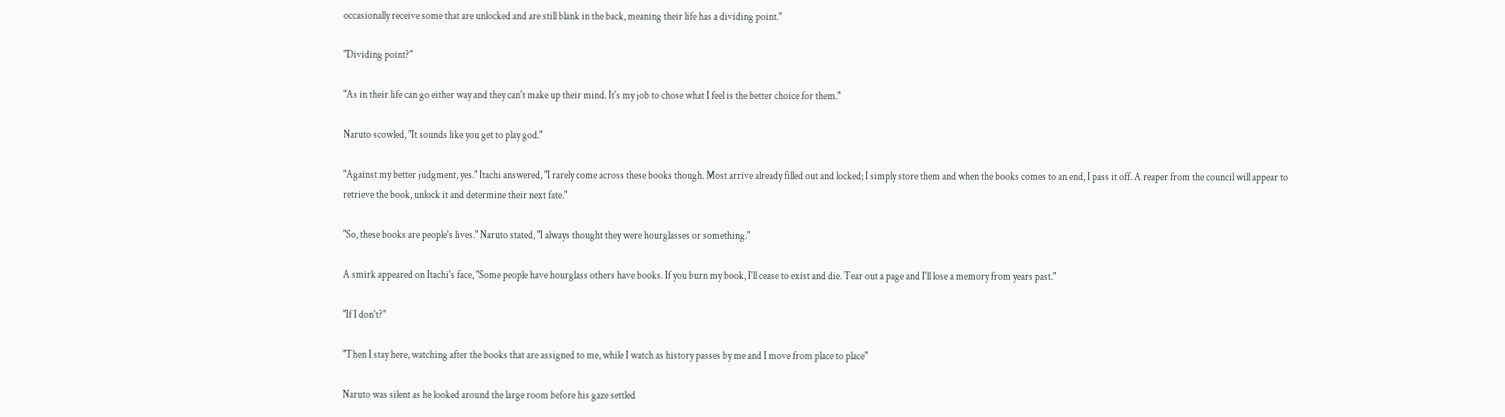occasionally receive some that are unlocked and are still blank in the back, meaning their life has a dividing point."

"Dividing point?"

"As in their life can go either way and they can't make up their mind. It's my job to chose what I feel is the better choice for them."

Naruto scowled, "It sounds like you get to play god."

"Against my better judgment, yes." Itachi answered, "I rarely come across these books though. Most arrive already filled out and locked; I simply store them and when the books comes to an end, I pass it off. A reaper from the council will appear to retrieve the book, unlock it and determine their next fate."

"So, these books are people's lives." Naruto stated, "I always thought they were hourglasses or something."

A smirk appeared on Itachi's face, "Some people have hourglass others have books. If you burn my book, I'll cease to exist and die. Tear out a page and I'll lose a memory from years past."

"If I don't?"

"Then I stay here, watching after the books that are assigned to me, while I watch as history passes by me and I move from place to place"

Naruto was silent as he looked around the large room before his gaze settled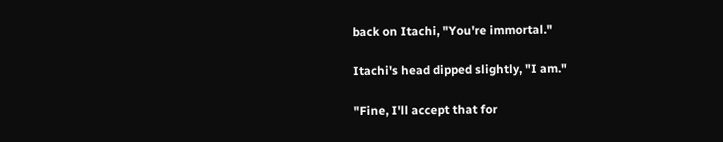back on Itachi, "You're immortal."

Itachi's head dipped slightly, "I am."

"Fine, I'll accept that for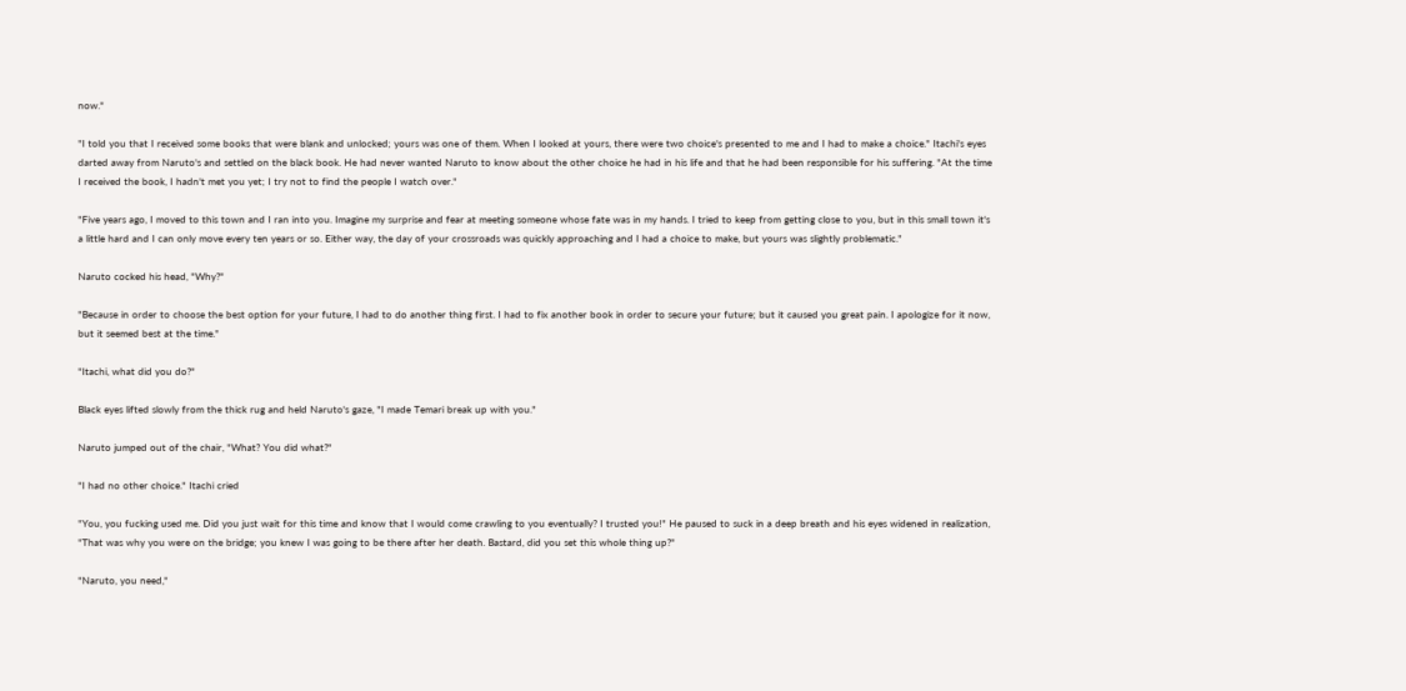now."

"I told you that I received some books that were blank and unlocked; yours was one of them. When I looked at yours, there were two choice's presented to me and I had to make a choice." Itachi's eyes darted away from Naruto's and settled on the black book. He had never wanted Naruto to know about the other choice he had in his life and that he had been responsible for his suffering. "At the time I received the book, I hadn't met you yet; I try not to find the people I watch over."

"Five years ago, I moved to this town and I ran into you. Imagine my surprise and fear at meeting someone whose fate was in my hands. I tried to keep from getting close to you, but in this small town it's a little hard and I can only move every ten years or so. Either way, the day of your crossroads was quickly approaching and I had a choice to make, but yours was slightly problematic."

Naruto cocked his head, "Why?"

"Because in order to choose the best option for your future, I had to do another thing first. I had to fix another book in order to secure your future; but it caused you great pain. I apologize for it now, but it seemed best at the time."

"Itachi, what did you do?"

Black eyes lifted slowly from the thick rug and held Naruto's gaze, "I made Temari break up with you."

Naruto jumped out of the chair, "What? You did what?"

"I had no other choice." Itachi cried

"You, you fucking used me. Did you just wait for this time and know that I would come crawling to you eventually? I trusted you!" He paused to suck in a deep breath and his eyes widened in realization, "That was why you were on the bridge; you knew I was going to be there after her death. Bastard, did you set this whole thing up?"

"Naruto, you need,"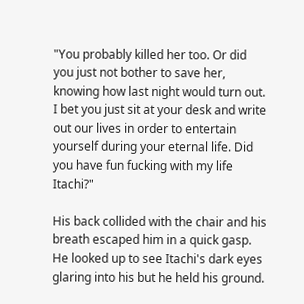"You probably killed her too. Or did you just not bother to save her, knowing how last night would turn out. I bet you just sit at your desk and write out our lives in order to entertain yourself during your eternal life. Did you have fun fucking with my life Itachi?"

His back collided with the chair and his breath escaped him in a quick gasp. He looked up to see Itachi's dark eyes glaring into his but he held his ground.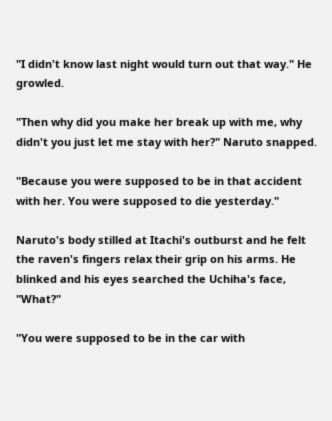"I didn't know last night would turn out that way." He growled.

"Then why did you make her break up with me, why didn't you just let me stay with her?" Naruto snapped.

"Because you were supposed to be in that accident with her. You were supposed to die yesterday."

Naruto's body stilled at Itachi's outburst and he felt the raven's fingers relax their grip on his arms. He blinked and his eyes searched the Uchiha's face, "What?"

"You were supposed to be in the car with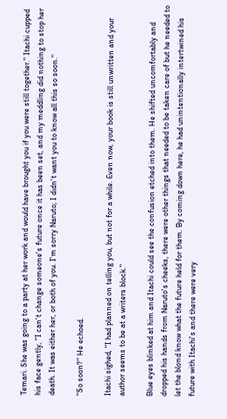Temari. She was going to a party at her work and would have brought you if you were still together." Itachi cupped his face gently, "I can't change someone's future once it has been set, and my meddling did nothing to stop her death. It was either her, or both of you. I'm sorry Naruto; I didn't want you to know all this so soon."

"So soon?" He echoed.

Itachi sighed, "I had planned on telling you, but not for a while. Even now, your book is still unwritten and your author seems to be at a writers block."

Blue eyes blinked at him and Itachi could see the confusion etched into them. He shifted uncomfortably and dropped his hands from Naruto's cheeks, there were other things that needed to be taken care of but he needed to let the blond know what the future held for them. By coming down here, he had unintentionally intertwined his future with Itachi's and there were very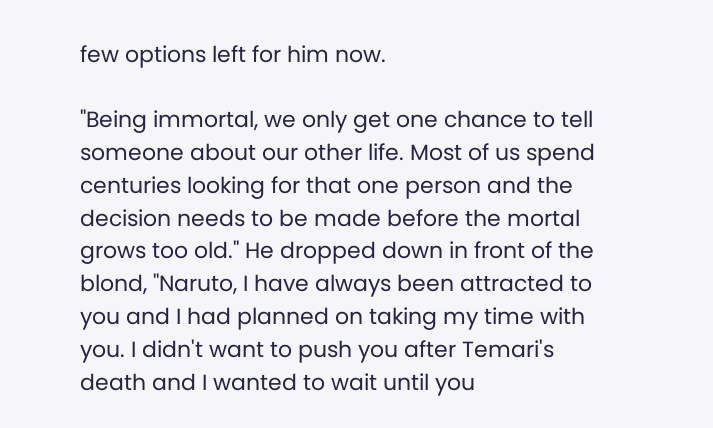few options left for him now.

"Being immortal, we only get one chance to tell someone about our other life. Most of us spend centuries looking for that one person and the decision needs to be made before the mortal grows too old." He dropped down in front of the blond, "Naruto, I have always been attracted to you and I had planned on taking my time with you. I didn't want to push you after Temari's death and I wanted to wait until you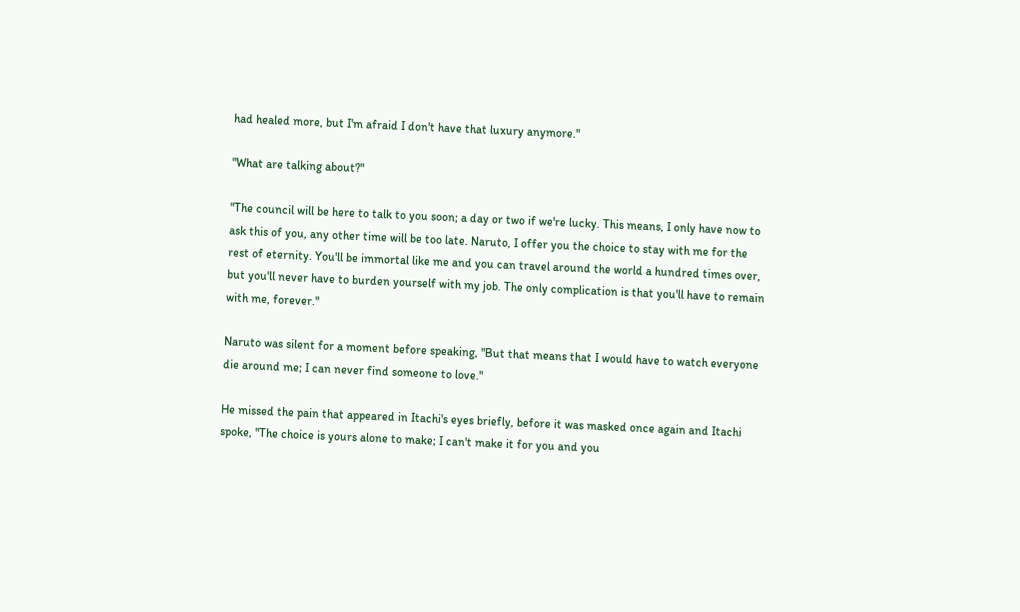had healed more, but I'm afraid I don't have that luxury anymore."

"What are talking about?"

"The council will be here to talk to you soon; a day or two if we're lucky. This means, I only have now to ask this of you, any other time will be too late. Naruto, I offer you the choice to stay with me for the rest of eternity. You'll be immortal like me and you can travel around the world a hundred times over, but you'll never have to burden yourself with my job. The only complication is that you'll have to remain with me, forever."

Naruto was silent for a moment before speaking, "But that means that I would have to watch everyone die around me; I can never find someone to love."

He missed the pain that appeared in Itachi's eyes briefly, before it was masked once again and Itachi spoke, "The choice is yours alone to make; I can't make it for you and you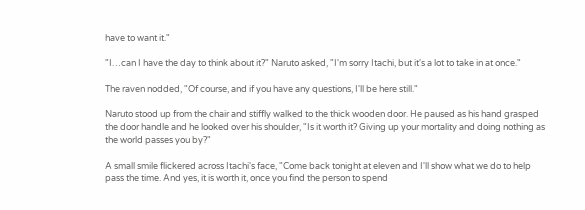have to want it."

"I…can I have the day to think about it?" Naruto asked, "I'm sorry Itachi, but it's a lot to take in at once."

The raven nodded, "Of course, and if you have any questions, I'll be here still."

Naruto stood up from the chair and stiffly walked to the thick wooden door. He paused as his hand grasped the door handle and he looked over his shoulder, "Is it worth it? Giving up your mortality and doing nothing as the world passes you by?"

A small smile flickered across Itachi's face, "Come back tonight at eleven and I'll show what we do to help pass the time. And yes, it is worth it, once you find the person to spend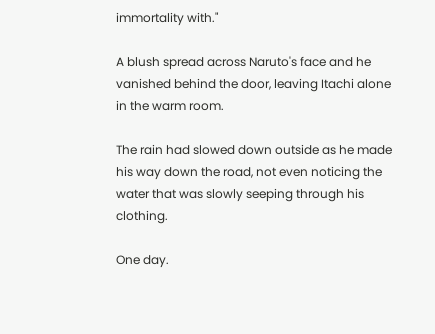immortality with."

A blush spread across Naruto's face and he vanished behind the door, leaving Itachi alone in the warm room.

The rain had slowed down outside as he made his way down the road, not even noticing the water that was slowly seeping through his clothing.

One day.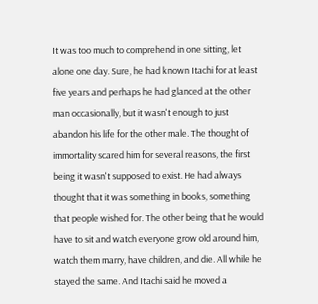It was too much to comprehend in one sitting, let alone one day. Sure, he had known Itachi for at least five years and perhaps he had glanced at the other man occasionally, but it wasn't enough to just abandon his life for the other male. The thought of immortality scared him for several reasons, the first being it wasn't supposed to exist. He had always thought that it was something in books, something that people wished for. The other being that he would have to sit and watch everyone grow old around him, watch them marry, have children, and die. All while he stayed the same. And Itachi said he moved a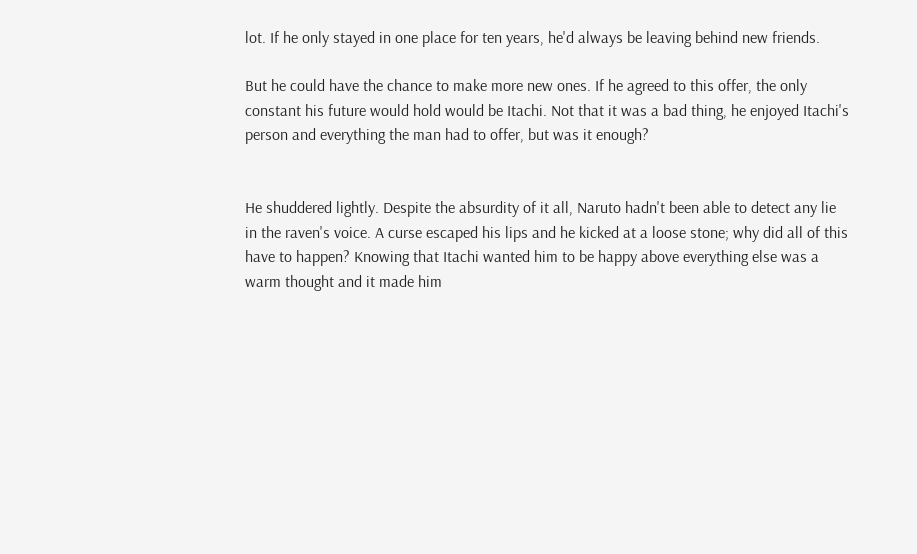lot. If he only stayed in one place for ten years, he'd always be leaving behind new friends.

But he could have the chance to make more new ones. If he agreed to this offer, the only constant his future would hold would be Itachi. Not that it was a bad thing, he enjoyed Itachi's person and everything the man had to offer, but was it enough?


He shuddered lightly. Despite the absurdity of it all, Naruto hadn't been able to detect any lie in the raven's voice. A curse escaped his lips and he kicked at a loose stone; why did all of this have to happen? Knowing that Itachi wanted him to be happy above everything else was a warm thought and it made him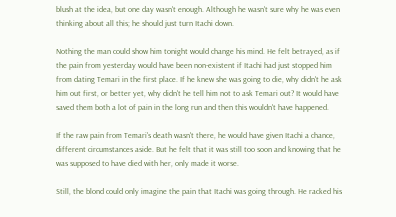blush at the idea, but one day wasn't enough. Although he wasn't sure why he was even thinking about all this; he should just turn Itachi down.

Nothing the man could show him tonight would change his mind. He felt betrayed, as if the pain from yesterday would have been non-existent if Itachi had just stopped him from dating Temari in the first place. If he knew she was going to die, why didn't he ask him out first, or better yet, why didn't he tell him not to ask Temari out? It would have saved them both a lot of pain in the long run and then this wouldn't have happened.

If the raw pain from Temari's death wasn't there, he would have given Itachi a chance, different circumstances aside. But he felt that it was still too soon and knowing that he was supposed to have died with her, only made it worse.

Still, the blond could only imagine the pain that Itachi was going through. He racked his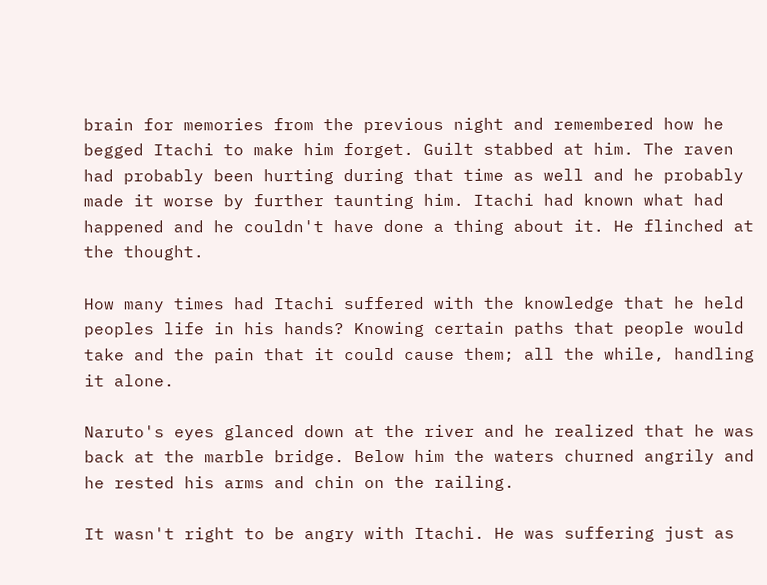brain for memories from the previous night and remembered how he begged Itachi to make him forget. Guilt stabbed at him. The raven had probably been hurting during that time as well and he probably made it worse by further taunting him. Itachi had known what had happened and he couldn't have done a thing about it. He flinched at the thought.

How many times had Itachi suffered with the knowledge that he held peoples life in his hands? Knowing certain paths that people would take and the pain that it could cause them; all the while, handling it alone.

Naruto's eyes glanced down at the river and he realized that he was back at the marble bridge. Below him the waters churned angrily and he rested his arms and chin on the railing.

It wasn't right to be angry with Itachi. He was suffering just as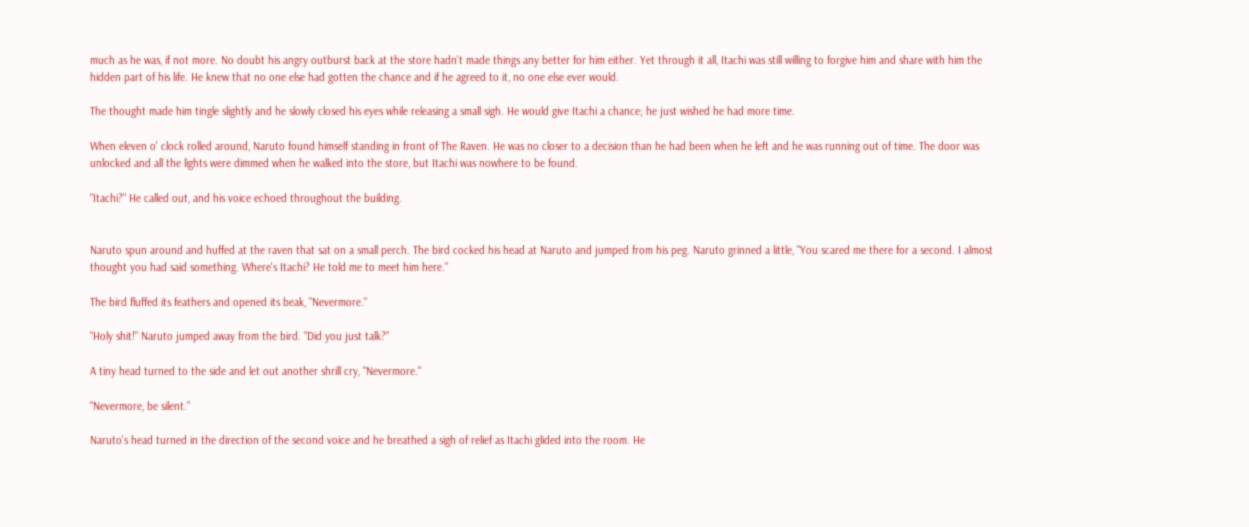much as he was, if not more. No doubt his angry outburst back at the store hadn't made things any better for him either. Yet through it all, Itachi was still willing to forgive him and share with him the hidden part of his life. He knew that no one else had gotten the chance and if he agreed to it, no one else ever would.

The thought made him tingle slightly and he slowly closed his eyes while releasing a small sigh. He would give Itachi a chance; he just wished he had more time.

When eleven o' clock rolled around, Naruto found himself standing in front of The Raven. He was no closer to a decision than he had been when he left and he was running out of time. The door was unlocked and all the lights were dimmed when he walked into the store, but Itachi was nowhere to be found.

"Itachi?" He called out, and his voice echoed throughout the building.


Naruto spun around and huffed at the raven that sat on a small perch. The bird cocked his head at Naruto and jumped from his peg. Naruto grinned a little, "You scared me there for a second. I almost thought you had said something. Where's Itachi? He told me to meet him here."

The bird fluffed its feathers and opened its beak, "Nevermore."

"Holy shit!" Naruto jumped away from the bird. "Did you just talk?"

A tiny head turned to the side and let out another shrill cry, "Nevermore."

"Nevermore, be silent."

Naruto's head turned in the direction of the second voice and he breathed a sigh of relief as Itachi glided into the room. He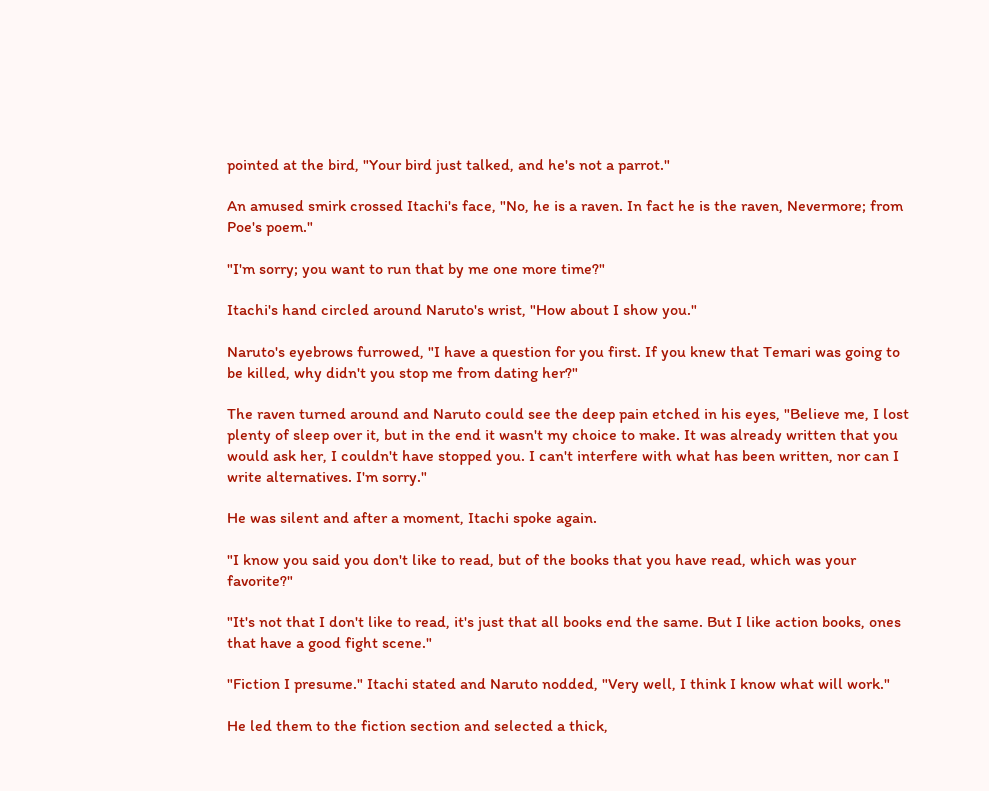pointed at the bird, "Your bird just talked, and he's not a parrot."

An amused smirk crossed Itachi's face, "No, he is a raven. In fact he is the raven, Nevermore; from Poe's poem."

"I'm sorry; you want to run that by me one more time?"

Itachi's hand circled around Naruto's wrist, "How about I show you."

Naruto's eyebrows furrowed, "I have a question for you first. If you knew that Temari was going to be killed, why didn't you stop me from dating her?"

The raven turned around and Naruto could see the deep pain etched in his eyes, "Believe me, I lost plenty of sleep over it, but in the end it wasn't my choice to make. It was already written that you would ask her, I couldn't have stopped you. I can't interfere with what has been written, nor can I write alternatives. I'm sorry."

He was silent and after a moment, Itachi spoke again.

"I know you said you don't like to read, but of the books that you have read, which was your favorite?"

"It's not that I don't like to read, it's just that all books end the same. But I like action books, ones that have a good fight scene."

"Fiction I presume." Itachi stated and Naruto nodded, "Very well, I think I know what will work."

He led them to the fiction section and selected a thick,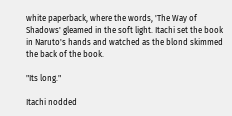white paperback, where the words, 'The Way of Shadows' gleamed in the soft light. Itachi set the book in Naruto's hands and watched as the blond skimmed the back of the book.

"Its long."

Itachi nodded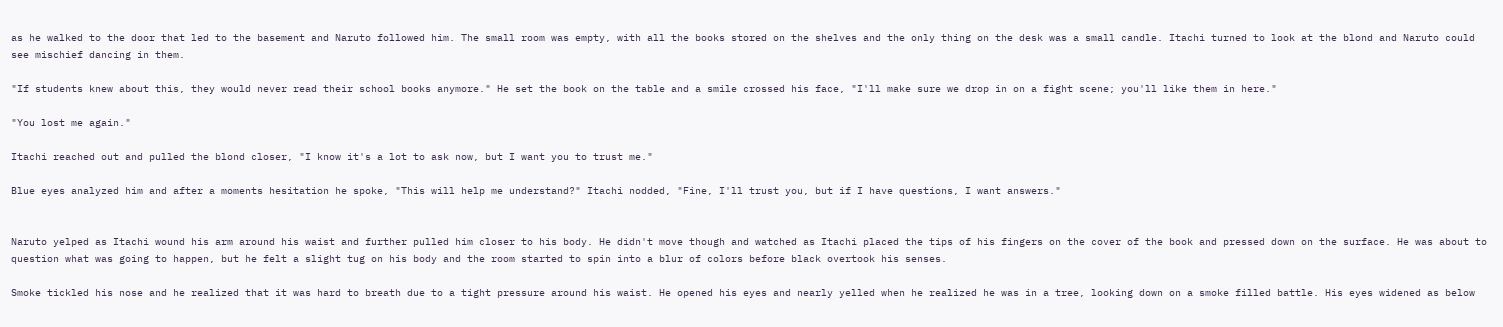as he walked to the door that led to the basement and Naruto followed him. The small room was empty, with all the books stored on the shelves and the only thing on the desk was a small candle. Itachi turned to look at the blond and Naruto could see mischief dancing in them.

"If students knew about this, they would never read their school books anymore." He set the book on the table and a smile crossed his face, "I'll make sure we drop in on a fight scene; you'll like them in here."

"You lost me again."

Itachi reached out and pulled the blond closer, "I know it's a lot to ask now, but I want you to trust me."

Blue eyes analyzed him and after a moments hesitation he spoke, "This will help me understand?" Itachi nodded, "Fine, I'll trust you, but if I have questions, I want answers."


Naruto yelped as Itachi wound his arm around his waist and further pulled him closer to his body. He didn't move though and watched as Itachi placed the tips of his fingers on the cover of the book and pressed down on the surface. He was about to question what was going to happen, but he felt a slight tug on his body and the room started to spin into a blur of colors before black overtook his senses.

Smoke tickled his nose and he realized that it was hard to breath due to a tight pressure around his waist. He opened his eyes and nearly yelled when he realized he was in a tree, looking down on a smoke filled battle. His eyes widened as below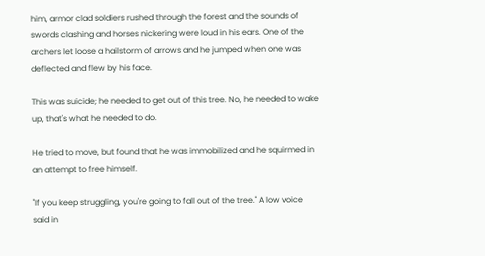him, armor clad soldiers rushed through the forest and the sounds of swords clashing and horses nickering were loud in his ears. One of the archers let loose a hailstorm of arrows and he jumped when one was deflected and flew by his face.

This was suicide; he needed to get out of this tree. No, he needed to wake up, that's what he needed to do.

He tried to move, but found that he was immobilized and he squirmed in an attempt to free himself.

"If you keep struggling, you're going to fall out of the tree." A low voice said in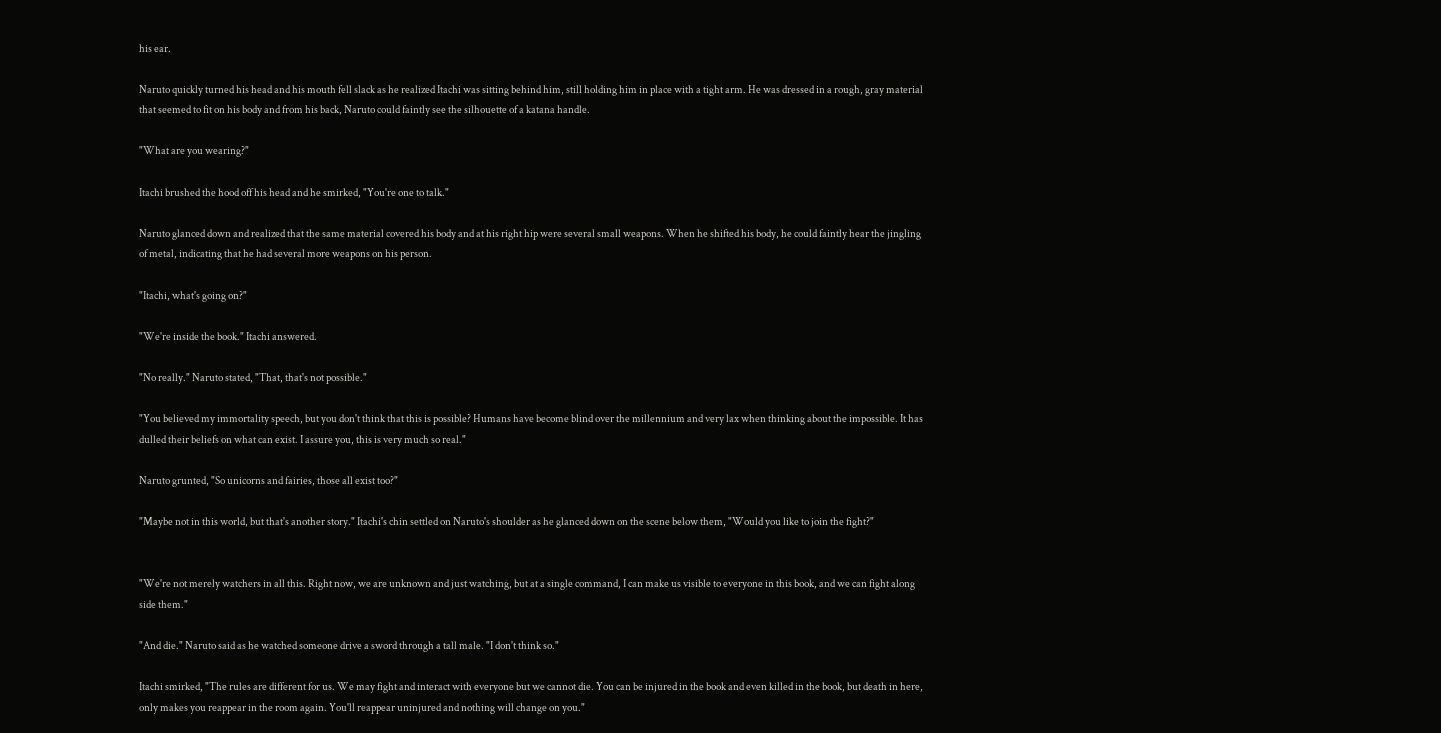his ear.

Naruto quickly turned his head and his mouth fell slack as he realized Itachi was sitting behind him, still holding him in place with a tight arm. He was dressed in a rough, gray material that seemed to fit on his body and from his back, Naruto could faintly see the silhouette of a katana handle.

"What are you wearing?"

Itachi brushed the hood off his head and he smirked, "You're one to talk."

Naruto glanced down and realized that the same material covered his body and at his right hip were several small weapons. When he shifted his body, he could faintly hear the jingling of metal, indicating that he had several more weapons on his person.

"Itachi, what's going on?"

"We're inside the book." Itachi answered.

"No really." Naruto stated, "That, that's not possible."

"You believed my immortality speech, but you don't think that this is possible? Humans have become blind over the millennium and very lax when thinking about the impossible. It has dulled their beliefs on what can exist. I assure you, this is very much so real."

Naruto grunted, "So unicorns and fairies, those all exist too?"

"Maybe not in this world, but that's another story." Itachi's chin settled on Naruto's shoulder as he glanced down on the scene below them, "Would you like to join the fight?"


"We're not merely watchers in all this. Right now, we are unknown and just watching, but at a single command, I can make us visible to everyone in this book, and we can fight along side them."

"And die." Naruto said as he watched someone drive a sword through a tall male. "I don't think so."

Itachi smirked, "The rules are different for us. We may fight and interact with everyone but we cannot die. You can be injured in the book and even killed in the book, but death in here, only makes you reappear in the room again. You'll reappear uninjured and nothing will change on you."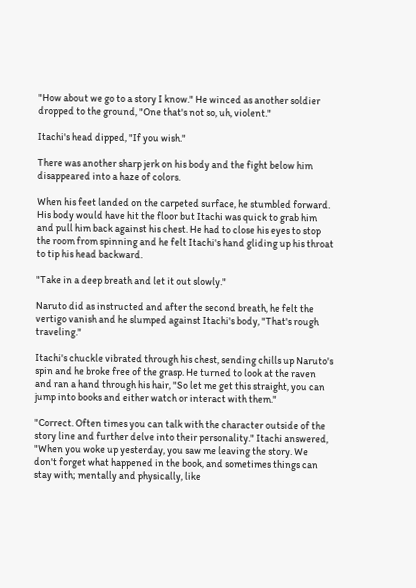"How about we go to a story I know." He winced as another soldier dropped to the ground, "One that's not so, uh, violent."

Itachi's head dipped, "If you wish."

There was another sharp jerk on his body and the fight below him disappeared into a haze of colors.

When his feet landed on the carpeted surface, he stumbled forward. His body would have hit the floor but Itachi was quick to grab him and pull him back against his chest. He had to close his eyes to stop the room from spinning and he felt Itachi's hand gliding up his throat to tip his head backward.

"Take in a deep breath and let it out slowly."

Naruto did as instructed and after the second breath, he felt the vertigo vanish and he slumped against Itachi's body, "That's rough traveling."

Itachi's chuckle vibrated through his chest, sending chills up Naruto's spin and he broke free of the grasp. He turned to look at the raven and ran a hand through his hair, "So let me get this straight, you can jump into books and either watch or interact with them."

"Correct. Often times you can talk with the character outside of the story line and further delve into their personality." Itachi answered, "When you woke up yesterday, you saw me leaving the story. We don't forget what happened in the book, and sometimes things can stay with; mentally and physically, like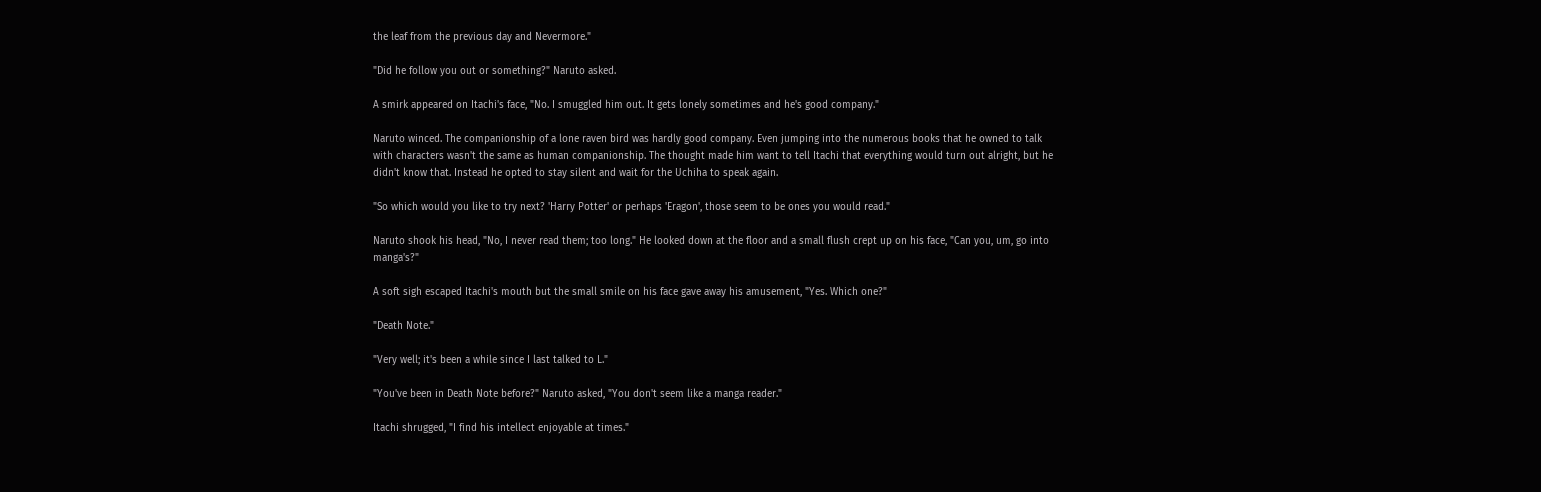the leaf from the previous day and Nevermore."

"Did he follow you out or something?" Naruto asked.

A smirk appeared on Itachi's face, "No. I smuggled him out. It gets lonely sometimes and he's good company."

Naruto winced. The companionship of a lone raven bird was hardly good company. Even jumping into the numerous books that he owned to talk with characters wasn't the same as human companionship. The thought made him want to tell Itachi that everything would turn out alright, but he didn't know that. Instead he opted to stay silent and wait for the Uchiha to speak again.

"So which would you like to try next? 'Harry Potter' or perhaps 'Eragon', those seem to be ones you would read."

Naruto shook his head, "No, I never read them; too long." He looked down at the floor and a small flush crept up on his face, "Can you, um, go into manga's?"

A soft sigh escaped Itachi's mouth but the small smile on his face gave away his amusement, "Yes. Which one?"

"Death Note."

"Very well; it's been a while since I last talked to L."

"You've been in Death Note before?" Naruto asked, "You don't seem like a manga reader."

Itachi shrugged, "I find his intellect enjoyable at times."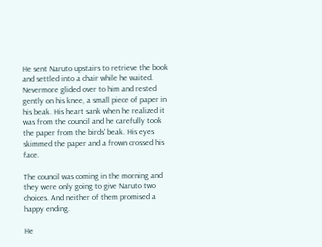He sent Naruto upstairs to retrieve the book and settled into a chair while he waited. Nevermore glided over to him and rested gently on his knee, a small piece of paper in his beak. His heart sank when he realized it was from the council and he carefully took the paper from the birds' beak. His eyes skimmed the paper and a frown crossed his face.

The council was coming in the morning and they were only going to give Naruto two choices. And neither of them promised a happy ending.

He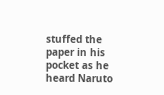stuffed the paper in his pocket as he heard Naruto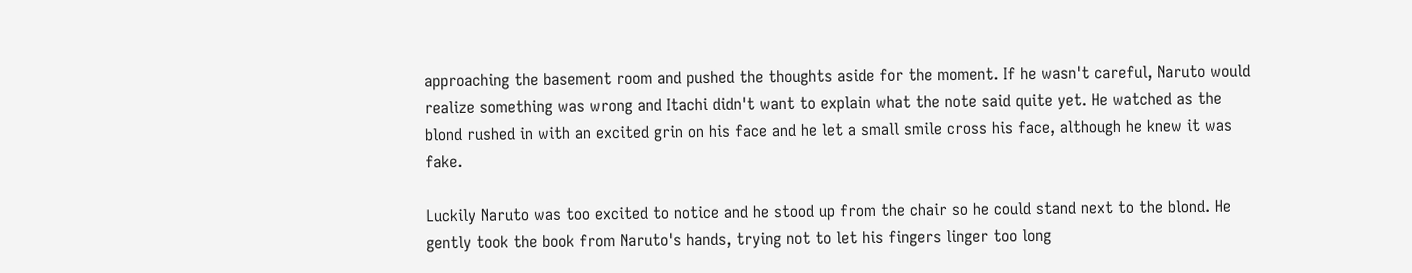approaching the basement room and pushed the thoughts aside for the moment. If he wasn't careful, Naruto would realize something was wrong and Itachi didn't want to explain what the note said quite yet. He watched as the blond rushed in with an excited grin on his face and he let a small smile cross his face, although he knew it was fake.

Luckily Naruto was too excited to notice and he stood up from the chair so he could stand next to the blond. He gently took the book from Naruto's hands, trying not to let his fingers linger too long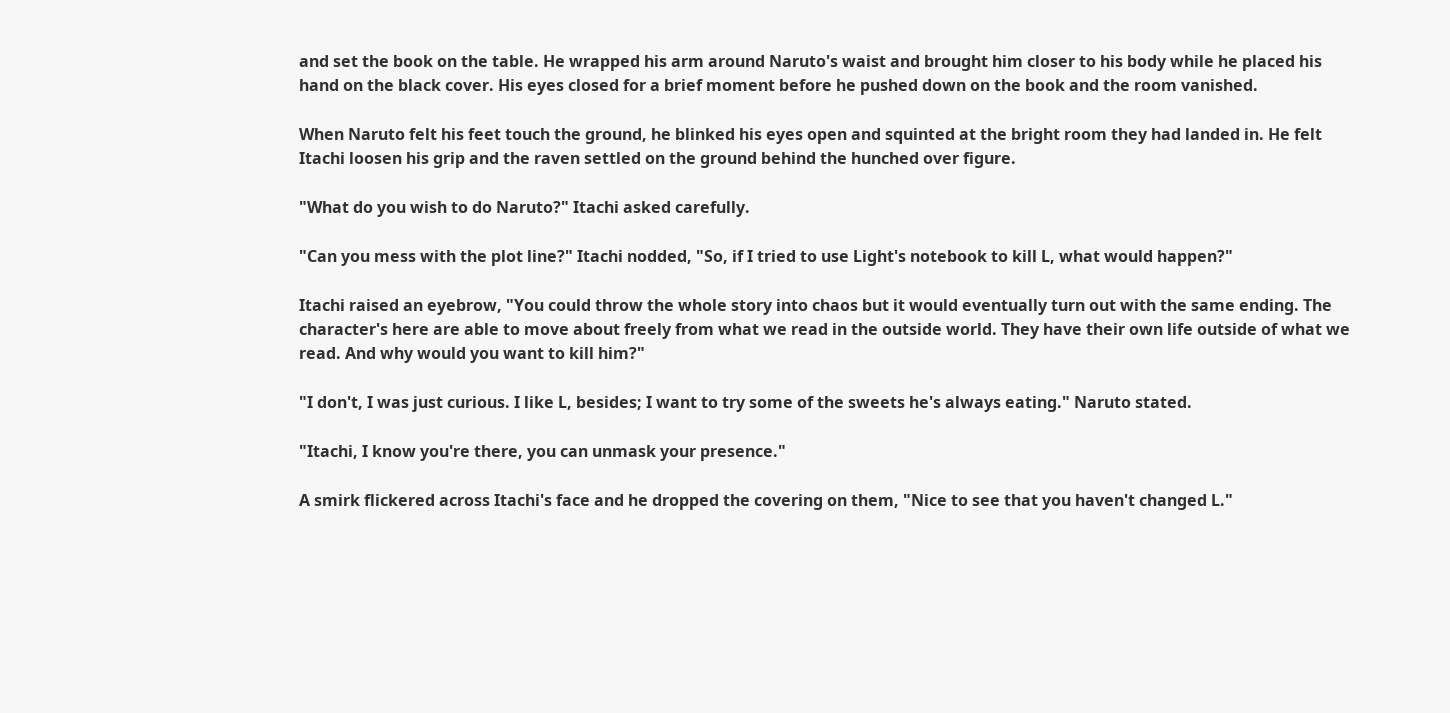and set the book on the table. He wrapped his arm around Naruto's waist and brought him closer to his body while he placed his hand on the black cover. His eyes closed for a brief moment before he pushed down on the book and the room vanished.

When Naruto felt his feet touch the ground, he blinked his eyes open and squinted at the bright room they had landed in. He felt Itachi loosen his grip and the raven settled on the ground behind the hunched over figure.

"What do you wish to do Naruto?" Itachi asked carefully.

"Can you mess with the plot line?" Itachi nodded, "So, if I tried to use Light's notebook to kill L, what would happen?"

Itachi raised an eyebrow, "You could throw the whole story into chaos but it would eventually turn out with the same ending. The character's here are able to move about freely from what we read in the outside world. They have their own life outside of what we read. And why would you want to kill him?"

"I don't, I was just curious. I like L, besides; I want to try some of the sweets he's always eating." Naruto stated.

"Itachi, I know you're there, you can unmask your presence."

A smirk flickered across Itachi's face and he dropped the covering on them, "Nice to see that you haven't changed L."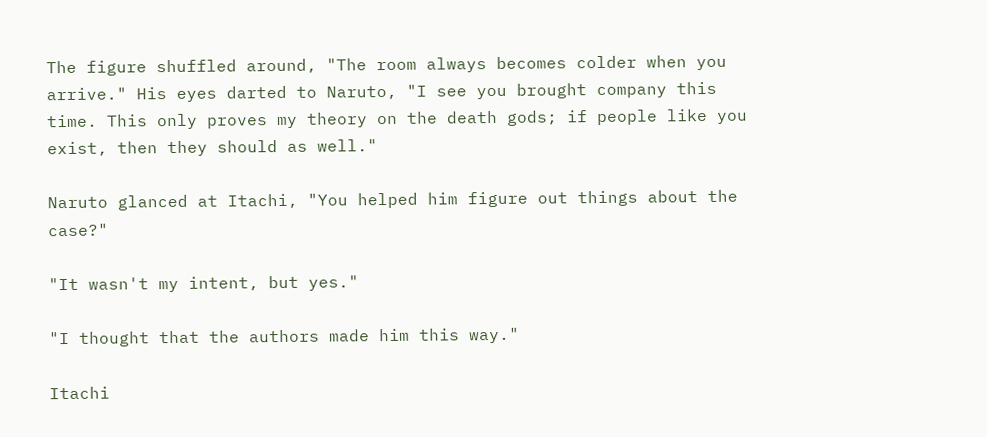The figure shuffled around, "The room always becomes colder when you arrive." His eyes darted to Naruto, "I see you brought company this time. This only proves my theory on the death gods; if people like you exist, then they should as well."

Naruto glanced at Itachi, "You helped him figure out things about the case?"

"It wasn't my intent, but yes."

"I thought that the authors made him this way."

Itachi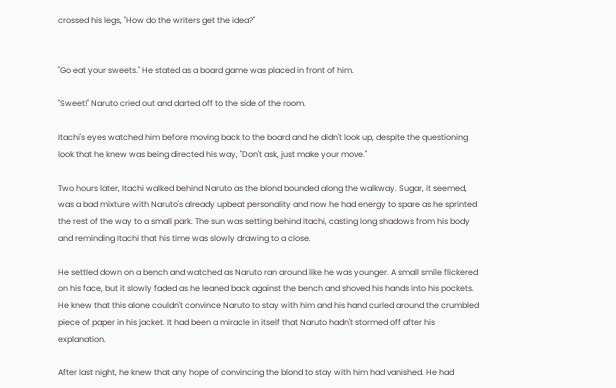crossed his legs, "How do the writers get the idea?"


"Go eat your sweets." He stated as a board game was placed in front of him.

"Sweet!" Naruto cried out and darted off to the side of the room.

Itachi's eyes watched him before moving back to the board and he didn't look up, despite the questioning look that he knew was being directed his way, "Don't ask, just make your move."

Two hours later, Itachi walked behind Naruto as the blond bounded along the walkway. Sugar, it seemed, was a bad mixture with Naruto's already upbeat personality and now he had energy to spare as he sprinted the rest of the way to a small park. The sun was setting behind Itachi, casting long shadows from his body and reminding Itachi that his time was slowly drawing to a close.

He settled down on a bench and watched as Naruto ran around like he was younger. A small smile flickered on his face, but it slowly faded as he leaned back against the bench and shoved his hands into his pockets. He knew that this alone couldn't convince Naruto to stay with him and his hand curled around the crumbled piece of paper in his jacket. It had been a miracle in itself that Naruto hadn't stormed off after his explanation.

After last night, he knew that any hope of convincing the blond to stay with him had vanished. He had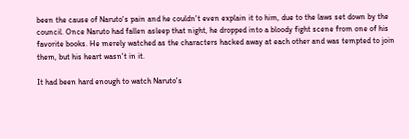been the cause of Naruto's pain and he couldn't even explain it to him, due to the laws set down by the council. Once Naruto had fallen asleep that night, he dropped into a bloody fight scene from one of his favorite books. He merely watched as the characters hacked away at each other and was tempted to join them, but his heart wasn't in it.

It had been hard enough to watch Naruto's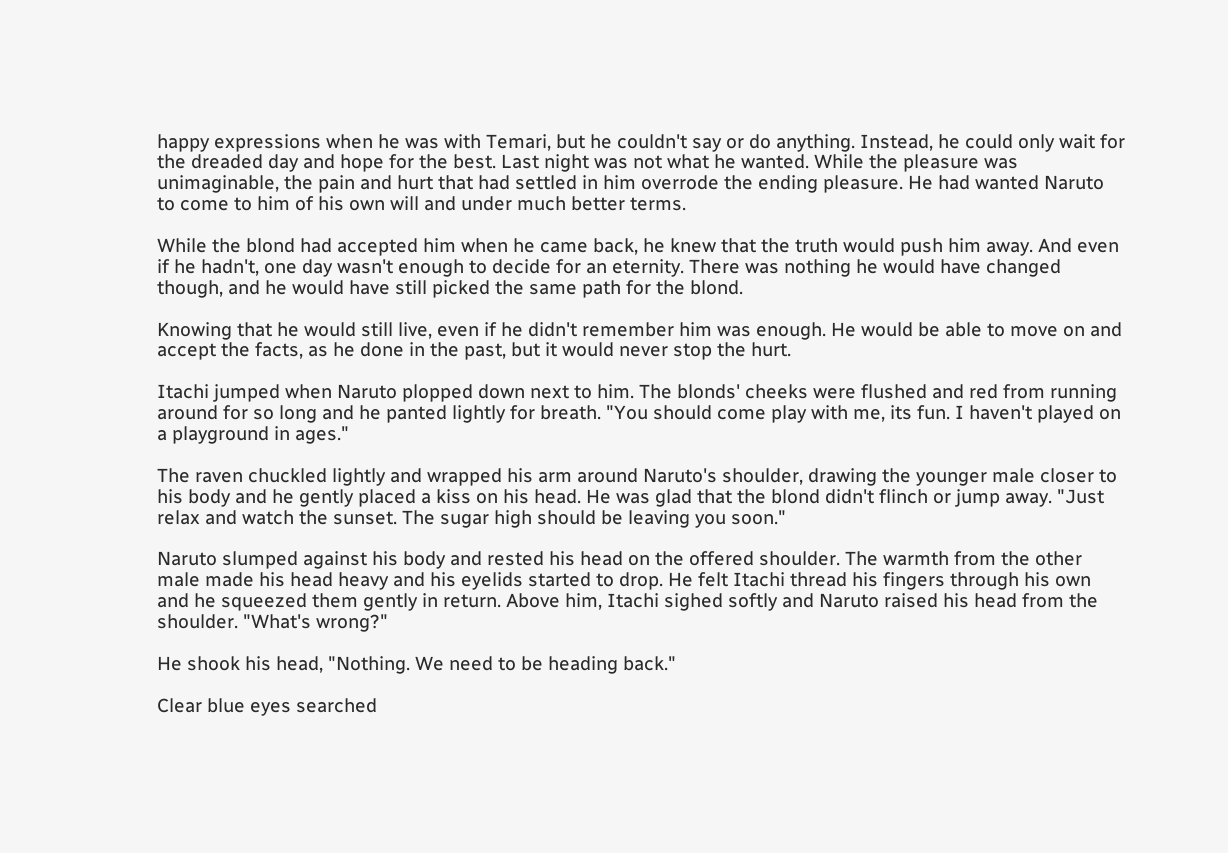happy expressions when he was with Temari, but he couldn't say or do anything. Instead, he could only wait for the dreaded day and hope for the best. Last night was not what he wanted. While the pleasure was unimaginable, the pain and hurt that had settled in him overrode the ending pleasure. He had wanted Naruto to come to him of his own will and under much better terms.

While the blond had accepted him when he came back, he knew that the truth would push him away. And even if he hadn't, one day wasn't enough to decide for an eternity. There was nothing he would have changed though, and he would have still picked the same path for the blond.

Knowing that he would still live, even if he didn't remember him was enough. He would be able to move on and accept the facts, as he done in the past, but it would never stop the hurt.

Itachi jumped when Naruto plopped down next to him. The blonds' cheeks were flushed and red from running around for so long and he panted lightly for breath. "You should come play with me, its fun. I haven't played on a playground in ages."

The raven chuckled lightly and wrapped his arm around Naruto's shoulder, drawing the younger male closer to his body and he gently placed a kiss on his head. He was glad that the blond didn't flinch or jump away. "Just relax and watch the sunset. The sugar high should be leaving you soon."

Naruto slumped against his body and rested his head on the offered shoulder. The warmth from the other male made his head heavy and his eyelids started to drop. He felt Itachi thread his fingers through his own and he squeezed them gently in return. Above him, Itachi sighed softly and Naruto raised his head from the shoulder. "What's wrong?"

He shook his head, "Nothing. We need to be heading back."

Clear blue eyes searched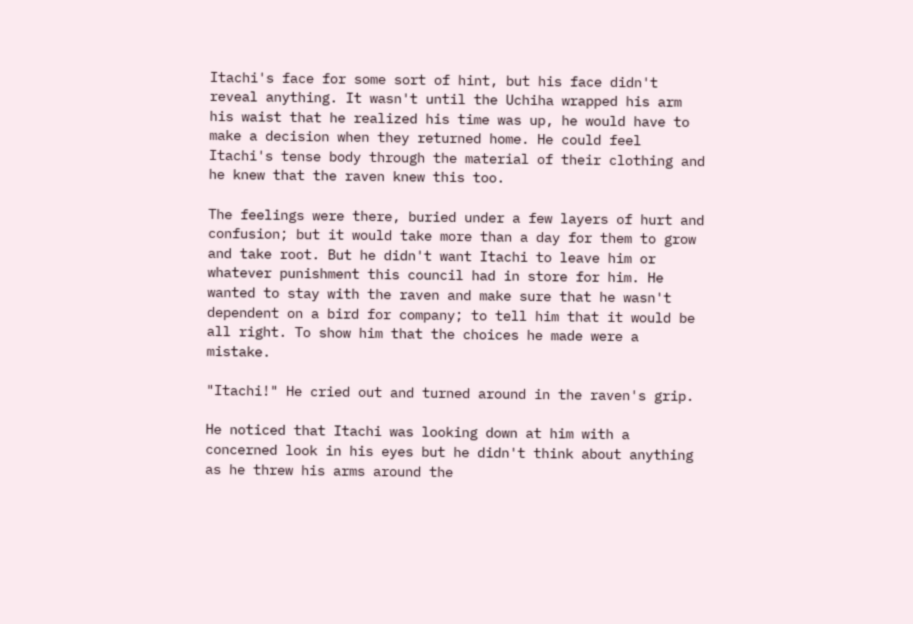Itachi's face for some sort of hint, but his face didn't reveal anything. It wasn't until the Uchiha wrapped his arm his waist that he realized his time was up, he would have to make a decision when they returned home. He could feel Itachi's tense body through the material of their clothing and he knew that the raven knew this too.

The feelings were there, buried under a few layers of hurt and confusion; but it would take more than a day for them to grow and take root. But he didn't want Itachi to leave him or whatever punishment this council had in store for him. He wanted to stay with the raven and make sure that he wasn't dependent on a bird for company; to tell him that it would be all right. To show him that the choices he made were a mistake.

"Itachi!" He cried out and turned around in the raven's grip.

He noticed that Itachi was looking down at him with a concerned look in his eyes but he didn't think about anything as he threw his arms around the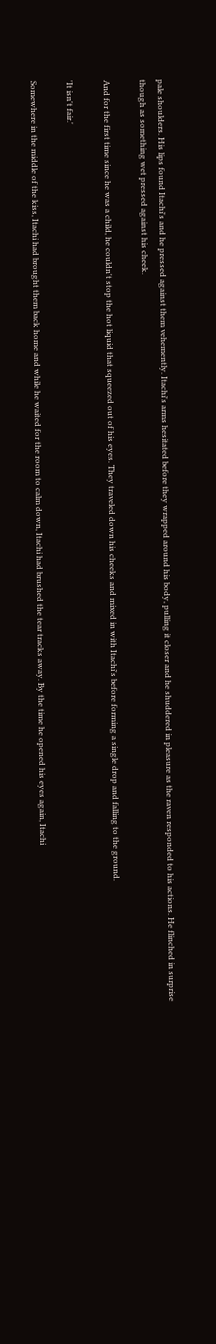pale shoulders. His lips found Itachi's and he pressed against them vehemently. Itachi's arms hesitated before they wrapped around his body, pulling it closer and he shuddered in pleasure as the raven responded to his actions. He flinched in surprise though as something wet pressed against his cheek.

And for the first time since he was a child, he couldn't stop the hot liquid that squeezed out of his eyes. They traveled down his cheeks and mixed in with Itachi's before forming a single drop and falling to the ground.

'It isn't fair.'

Somewhere in the middle of the kiss, Itachi had brought them back home and while he waited for the room to calm down, Itachi had brushed the tear tracks away. By the time he opened his eyes again, Itachi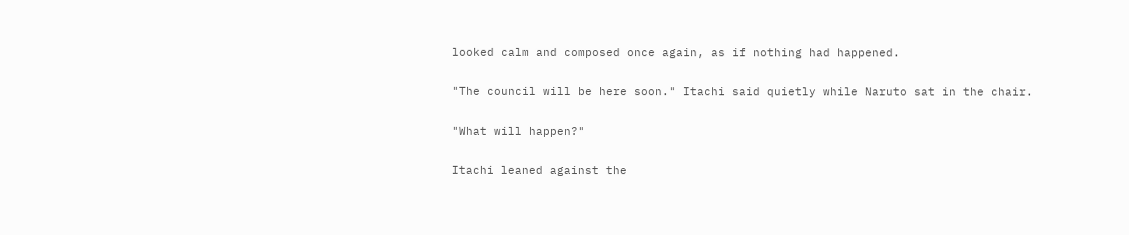looked calm and composed once again, as if nothing had happened.

"The council will be here soon." Itachi said quietly while Naruto sat in the chair.

"What will happen?"

Itachi leaned against the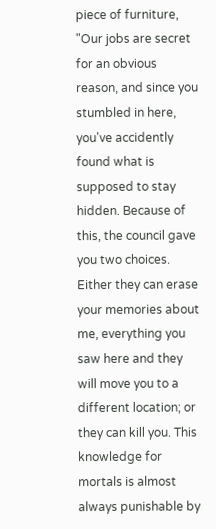piece of furniture, "Our jobs are secret for an obvious reason, and since you stumbled in here, you've accidently found what is supposed to stay hidden. Because of this, the council gave you two choices. Either they can erase your memories about me, everything you saw here and they will move you to a different location; or they can kill you. This knowledge for mortals is almost always punishable by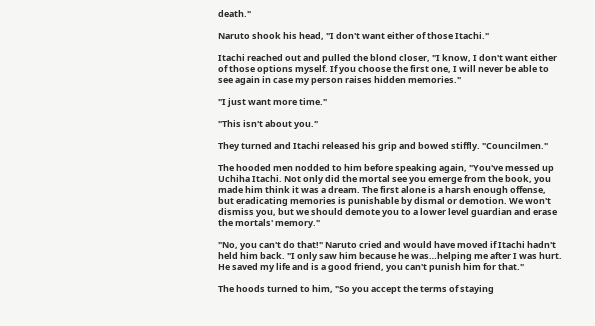death."

Naruto shook his head, "I don't want either of those Itachi."

Itachi reached out and pulled the blond closer, "I know, I don't want either of those options myself. If you choose the first one, I will never be able to see again in case my person raises hidden memories."

"I just want more time."

"This isn't about you."

They turned and Itachi released his grip and bowed stiffly. "Councilmen."

The hooded men nodded to him before speaking again, "You've messed up Uchiha Itachi. Not only did the mortal see you emerge from the book, you made him think it was a dream. The first alone is a harsh enough offense, but eradicating memories is punishable by dismal or demotion. We won't dismiss you, but we should demote you to a lower level guardian and erase the mortals' memory."

"No, you can't do that!" Naruto cried and would have moved if Itachi hadn't held him back. "I only saw him because he was…helping me after I was hurt. He saved my life and is a good friend, you can't punish him for that."

The hoods turned to him, "So you accept the terms of staying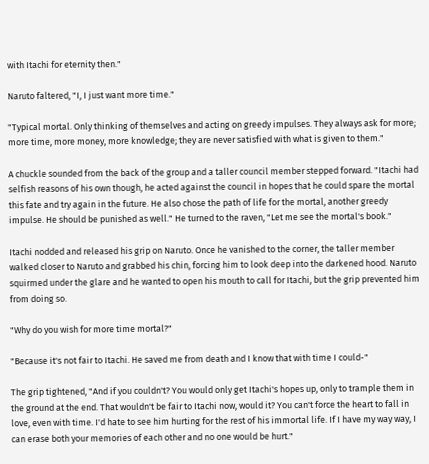with Itachi for eternity then."

Naruto faltered, "I, I just want more time."

"Typical mortal. Only thinking of themselves and acting on greedy impulses. They always ask for more; more time, more money, more knowledge; they are never satisfied with what is given to them."

A chuckle sounded from the back of the group and a taller council member stepped forward. "Itachi had selfish reasons of his own though, he acted against the council in hopes that he could spare the mortal this fate and try again in the future. He also chose the path of life for the mortal, another greedy impulse. He should be punished as well." He turned to the raven, "Let me see the mortal's book."

Itachi nodded and released his grip on Naruto. Once he vanished to the corner, the taller member walked closer to Naruto and grabbed his chin, forcing him to look deep into the darkened hood. Naruto squirmed under the glare and he wanted to open his mouth to call for Itachi, but the grip prevented him from doing so.

"Why do you wish for more time mortal?"

"Because it's not fair to Itachi. He saved me from death and I know that with time I could-"

The grip tightened, "And if you couldn't? You would only get Itachi's hopes up, only to trample them in the ground at the end. That wouldn't be fair to Itachi now, would it? You can't force the heart to fall in love, even with time. I'd hate to see him hurting for the rest of his immortal life. If I have my way way, I can erase both your memories of each other and no one would be hurt."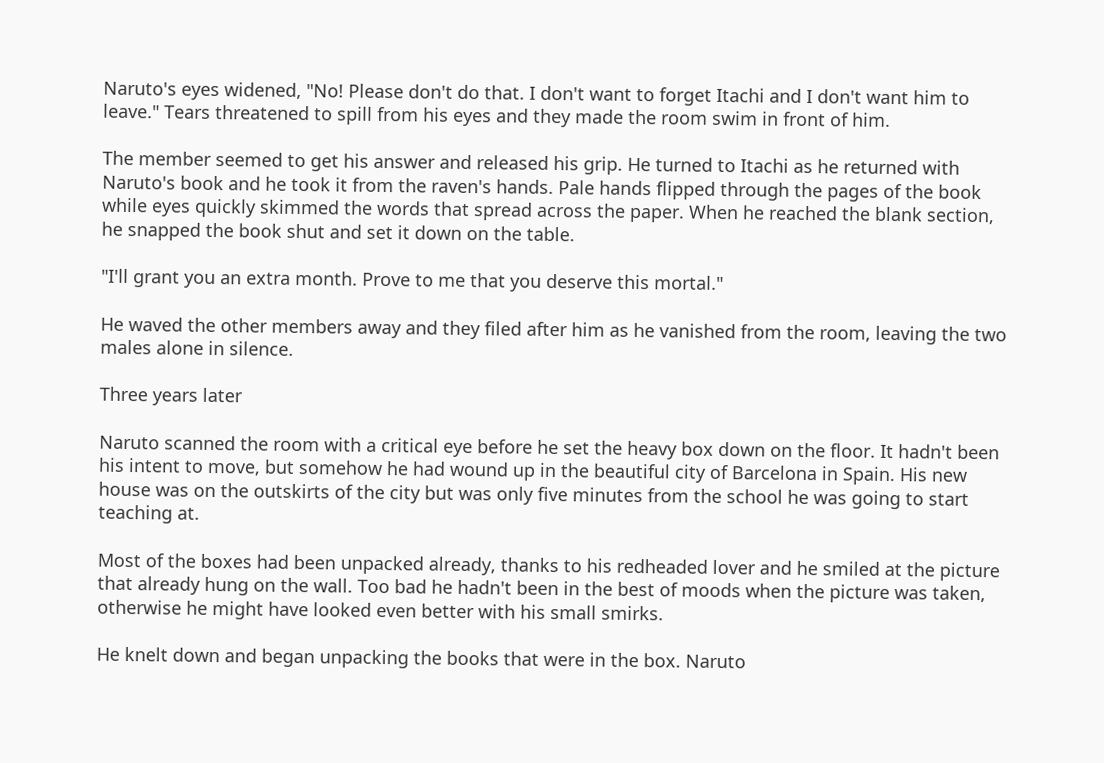Naruto's eyes widened, "No! Please don't do that. I don't want to forget Itachi and I don't want him to leave." Tears threatened to spill from his eyes and they made the room swim in front of him.

The member seemed to get his answer and released his grip. He turned to Itachi as he returned with Naruto's book and he took it from the raven's hands. Pale hands flipped through the pages of the book while eyes quickly skimmed the words that spread across the paper. When he reached the blank section, he snapped the book shut and set it down on the table.

"I'll grant you an extra month. Prove to me that you deserve this mortal."

He waved the other members away and they filed after him as he vanished from the room, leaving the two males alone in silence.

Three years later

Naruto scanned the room with a critical eye before he set the heavy box down on the floor. It hadn't been his intent to move, but somehow he had wound up in the beautiful city of Barcelona in Spain. His new house was on the outskirts of the city but was only five minutes from the school he was going to start teaching at.

Most of the boxes had been unpacked already, thanks to his redheaded lover and he smiled at the picture that already hung on the wall. Too bad he hadn't been in the best of moods when the picture was taken, otherwise he might have looked even better with his small smirks.

He knelt down and began unpacking the books that were in the box. Naruto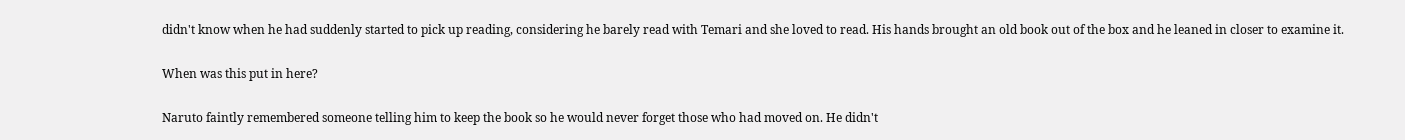didn't know when he had suddenly started to pick up reading, considering he barely read with Temari and she loved to read. His hands brought an old book out of the box and he leaned in closer to examine it.

When was this put in here?

Naruto faintly remembered someone telling him to keep the book so he would never forget those who had moved on. He didn't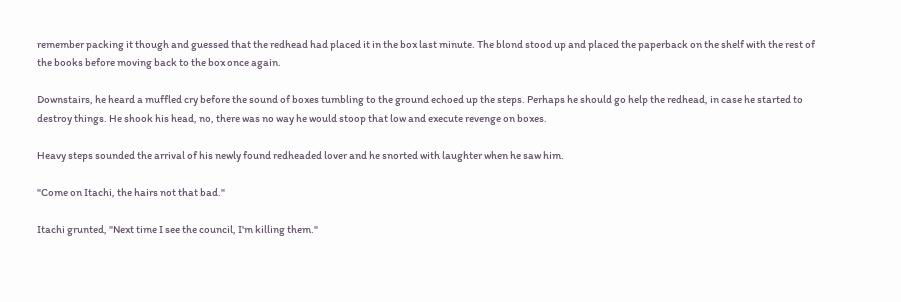remember packing it though and guessed that the redhead had placed it in the box last minute. The blond stood up and placed the paperback on the shelf with the rest of the books before moving back to the box once again.

Downstairs, he heard a muffled cry before the sound of boxes tumbling to the ground echoed up the steps. Perhaps he should go help the redhead, in case he started to destroy things. He shook his head, no, there was no way he would stoop that low and execute revenge on boxes.

Heavy steps sounded the arrival of his newly found redheaded lover and he snorted with laughter when he saw him.

"Come on Itachi, the hairs not that bad."

Itachi grunted, "Next time I see the council, I'm killing them."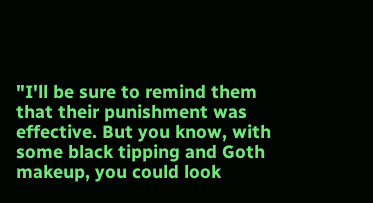"I'll be sure to remind them that their punishment was effective. But you know, with some black tipping and Goth makeup, you could look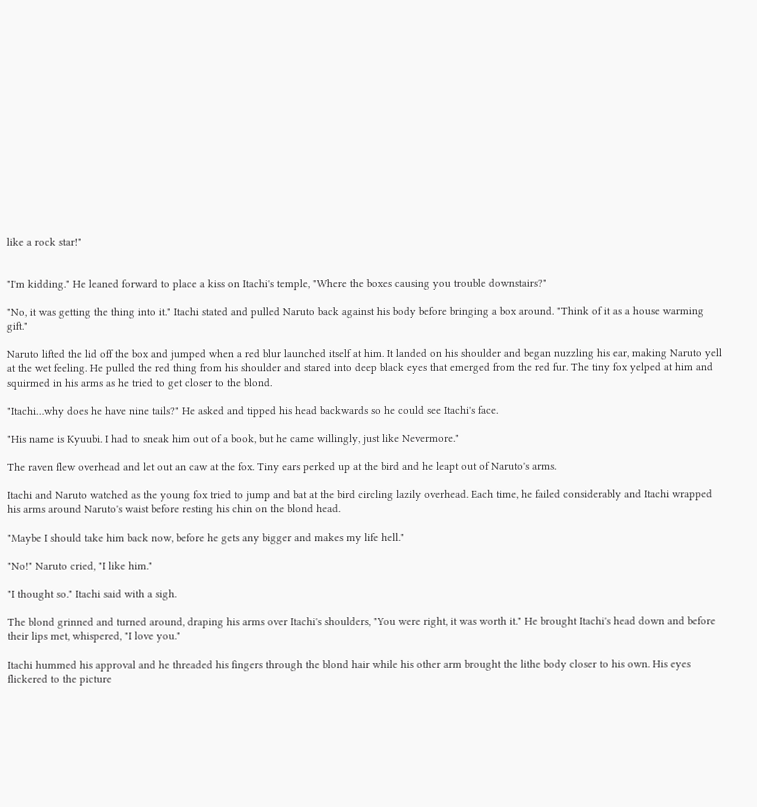like a rock star!"


"I'm kidding." He leaned forward to place a kiss on Itachi's temple, "Where the boxes causing you trouble downstairs?"

"No, it was getting the thing into it." Itachi stated and pulled Naruto back against his body before bringing a box around. "Think of it as a house warming gift."

Naruto lifted the lid off the box and jumped when a red blur launched itself at him. It landed on his shoulder and began nuzzling his ear, making Naruto yell at the wet feeling. He pulled the red thing from his shoulder and stared into deep black eyes that emerged from the red fur. The tiny fox yelped at him and squirmed in his arms as he tried to get closer to the blond.

"Itachi…why does he have nine tails?" He asked and tipped his head backwards so he could see Itachi's face.

"His name is Kyuubi. I had to sneak him out of a book, but he came willingly, just like Nevermore."

The raven flew overhead and let out an caw at the fox. Tiny ears perked up at the bird and he leapt out of Naruto's arms.

Itachi and Naruto watched as the young fox tried to jump and bat at the bird circling lazily overhead. Each time, he failed considerably and Itachi wrapped his arms around Naruto's waist before resting his chin on the blond head.

"Maybe I should take him back now, before he gets any bigger and makes my life hell."

"No!" Naruto cried, "I like him."

"I thought so." Itachi said with a sigh.

The blond grinned and turned around, draping his arms over Itachi's shoulders, "You were right, it was worth it." He brought Itachi's head down and before their lips met, whispered, "I love you."

Itachi hummed his approval and he threaded his fingers through the blond hair while his other arm brought the lithe body closer to his own. His eyes flickered to the picture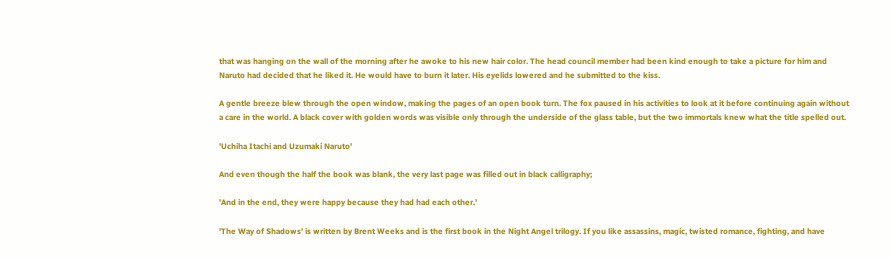that was hanging on the wall of the morning after he awoke to his new hair color. The head council member had been kind enough to take a picture for him and Naruto had decided that he liked it. He would have to burn it later. His eyelids lowered and he submitted to the kiss.

A gentle breeze blew through the open window, making the pages of an open book turn. The fox paused in his activities to look at it before continuing again without a care in the world. A black cover with golden words was visible only through the underside of the glass table, but the two immortals knew what the title spelled out.

'Uchiha Itachi and Uzumaki Naruto'

And even though the half the book was blank, the very last page was filled out in black calligraphy;

'And in the end, they were happy because they had had each other.'

'The Way of Shadows' is written by Brent Weeks and is the first book in the Night Angel trilogy. If you like assassins, magic, twisted romance, fighting, and have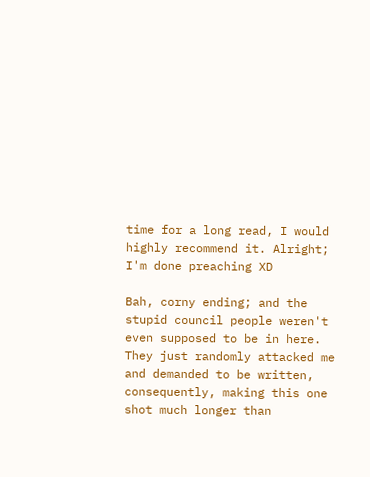time for a long read, I would highly recommend it. Alright; I'm done preaching XD

Bah, corny ending; and the stupid council people weren't even supposed to be in here. They just randomly attacked me and demanded to be written, consequently, making this one shot much longer than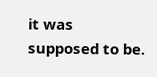it was supposed to be.